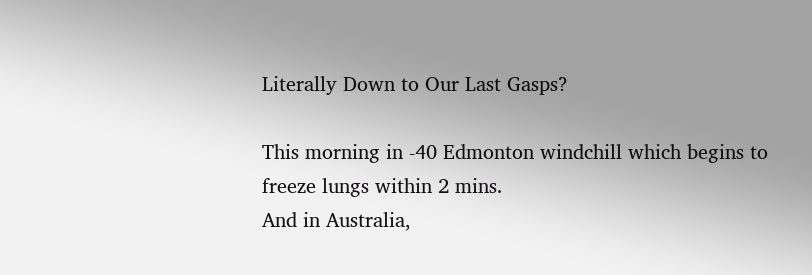Literally Down to Our Last Gasps?

This morning in -40 Edmonton windchill which begins to freeze lungs within 2 mins.
And in Australia,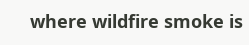where wildfire smoke is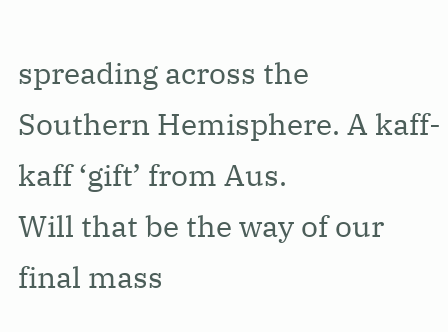spreading across the Southern Hemisphere. A kaff-kaff ‘gift’ from Aus.
Will that be the way of our final mass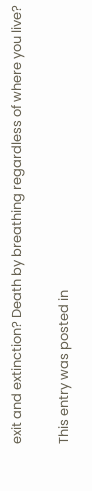exit and extinction? Death by breathing regardless of where you live?

This entry was posted in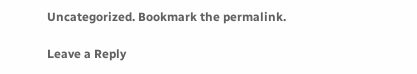Uncategorized. Bookmark the permalink.

Leave a Reply